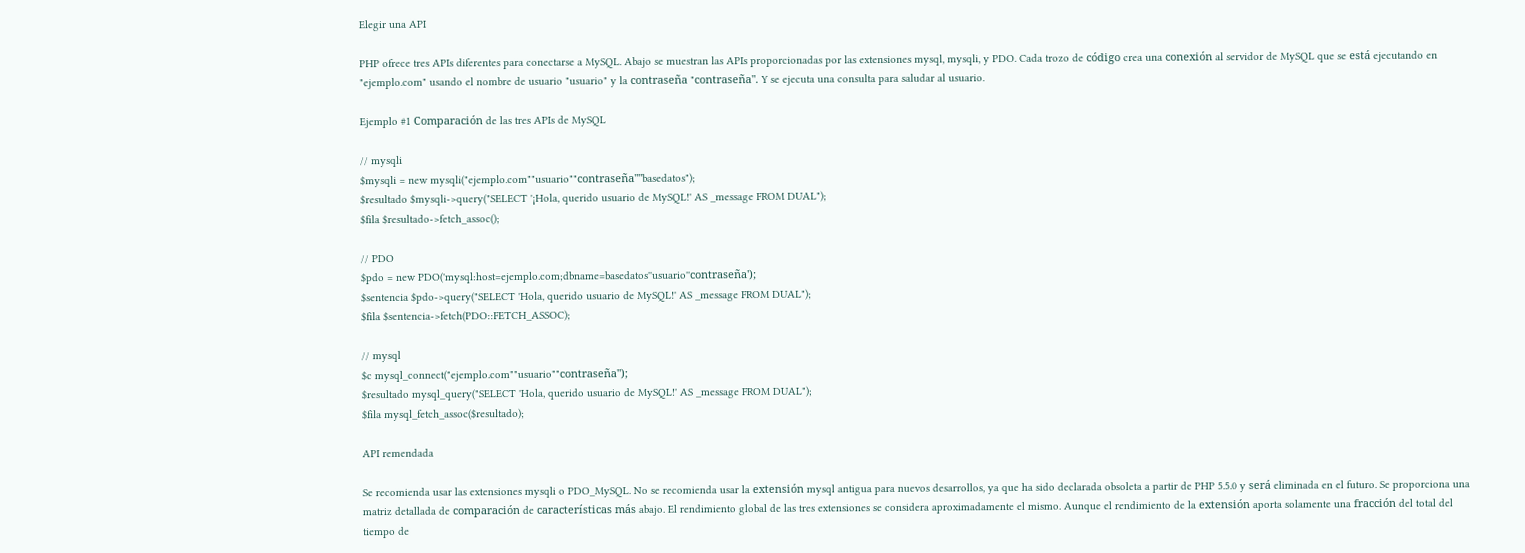Elegir una API

PHP ofrece tres APIs diferentes para conectarse a MySQL. Abajo se muestran las APIs proporcionadas por las extensiones mysql, mysqli, y PDO. Cada trozo de código crea una conexión al servidor de MySQL que se está ejecutando en "ejemplo.com" usando el nombre de usuario "usuario" y la contraseña "contraseña". Y se ejecuta una consulta para saludar al usuario.

Ejemplo #1 Comparación de las tres APIs de MySQL

// mysqli
$mysqli = new mysqli("ejemplo.com""usuario""contraseña""basedatos");
$resultado $mysqli->query("SELECT '¡Hola, querido usuario de MySQL!' AS _message FROM DUAL");
$fila $resultado->fetch_assoc();

// PDO
$pdo = new PDO('mysql:host=ejemplo.com;dbname=basedatos''usuario''contraseña');
$sentencia $pdo->query("SELECT 'Hola, querido usuario de MySQL!' AS _message FROM DUAL");
$fila $sentencia->fetch(PDO::FETCH_ASSOC);

// mysql
$c mysql_connect("ejemplo.com""usuario""contraseña");
$resultado mysql_query("SELECT 'Hola, querido usuario de MySQL!' AS _message FROM DUAL");
$fila mysql_fetch_assoc($resultado);

API remendada

Se recomienda usar las extensiones mysqli o PDO_MySQL. No se recomienda usar la extensión mysql antigua para nuevos desarrollos, ya que ha sido declarada obsoleta a partir de PHP 5.5.0 y será eliminada en el futuro. Se proporciona una matriz detallada de comparación de características más abajo. El rendimiento global de las tres extensiones se considera aproximadamente el mismo. Aunque el rendimiento de la extensión aporta solamente una fracción del total del tiempo de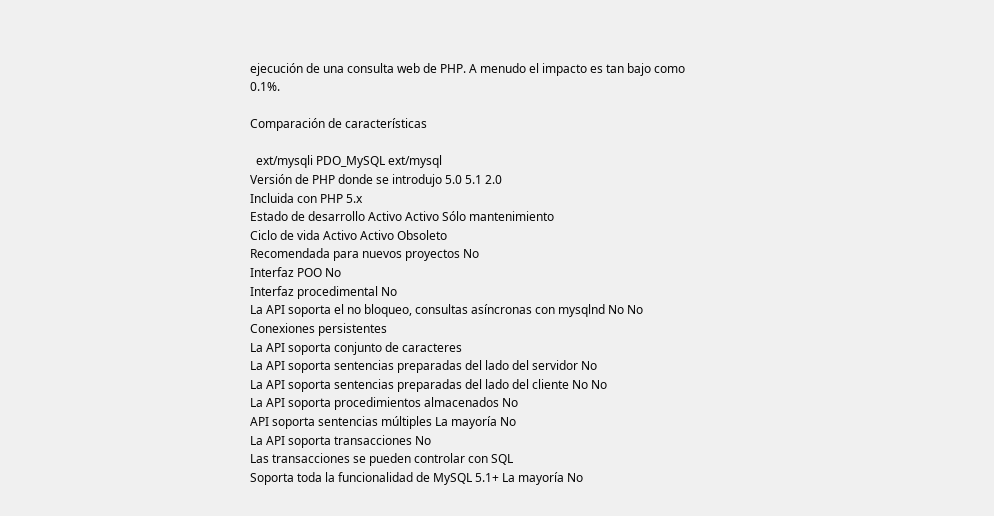ejecución de una consulta web de PHP. A menudo el impacto es tan bajo como 0.1%.

Comparación de características

  ext/mysqli PDO_MySQL ext/mysql
Versión de PHP donde se introdujo 5.0 5.1 2.0
Incluida con PHP 5.x
Estado de desarrollo Activo Activo Sólo mantenimiento
Ciclo de vida Activo Activo Obsoleto
Recomendada para nuevos proyectos No
Interfaz POO No
Interfaz procedimental No
La API soporta el no bloqueo, consultas asíncronas con mysqlnd No No
Conexiones persistentes
La API soporta conjunto de caracteres
La API soporta sentencias preparadas del lado del servidor No
La API soporta sentencias preparadas del lado del cliente No No
La API soporta procedimientos almacenados No
API soporta sentencias múltiples La mayoría No
La API soporta transacciones No
Las transacciones se pueden controlar con SQL
Soporta toda la funcionalidad de MySQL 5.1+ La mayoría No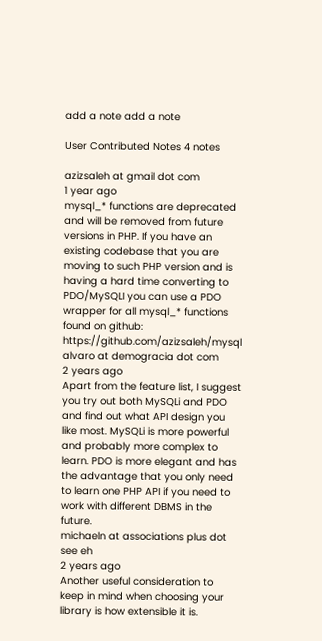add a note add a note

User Contributed Notes 4 notes

azizsaleh at gmail dot com
1 year ago
mysql_* functions are deprecated and will be removed from future versions in PHP. If you have an existing codebase that you are moving to such PHP version and is having a hard time converting to PDO/MySQLI you can use a PDO wrapper for all mysql_* functions found on github: https://github.com/azizsaleh/mysql
alvaro at demogracia dot com
2 years ago
Apart from the feature list, I suggest you try out both MySQLi and PDO and find out what API design you like most. MySQLi is more powerful and probably more complex to learn. PDO is more elegant and has the advantage that you only need to learn one PHP API if you need to work with different DBMS in the future.
michaeln at associations plus dot see eh
2 years ago
Another useful consideration to keep in mind when choosing your library is how extensible it is.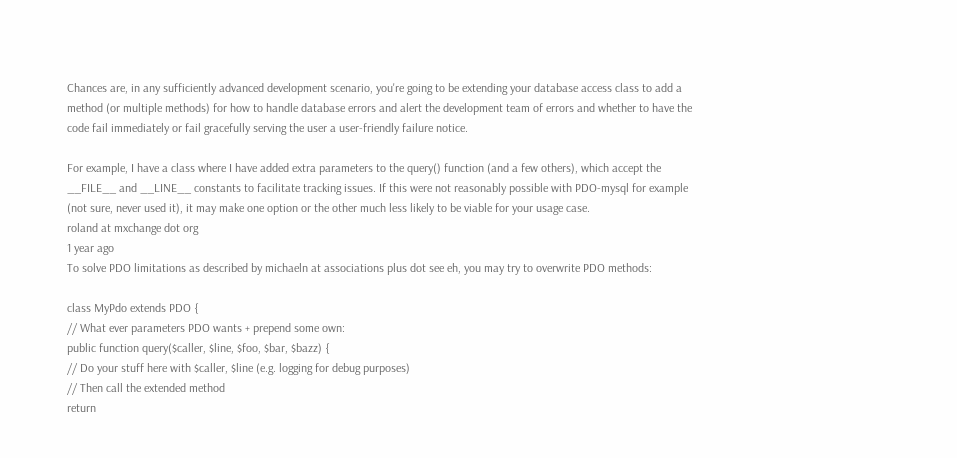Chances are, in any sufficiently advanced development scenario, you're going to be extending your database access class to add a method (or multiple methods) for how to handle database errors and alert the development team of errors and whether to have the code fail immediately or fail gracefully serving the user a user-friendly failure notice.

For example, I have a class where I have added extra parameters to the query() function (and a few others), which accept the __FILE__ and __LINE__ constants to facilitate tracking issues. If this were not reasonably possible with PDO-mysql for example (not sure, never used it), it may make one option or the other much less likely to be viable for your usage case.
roland at mxchange dot org
1 year ago
To solve PDO limitations as described by michaeln at associations plus dot see eh, you may try to overwrite PDO methods:

class MyPdo extends PDO {
// What ever parameters PDO wants + prepend some own:
public function query($caller, $line, $foo, $bar, $bazz) {
// Do your stuff here with $caller, $line (e.g. logging for debug purposes)
// Then call the extended method
return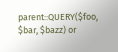parent::QUERY($foo, $bar, $bazz) or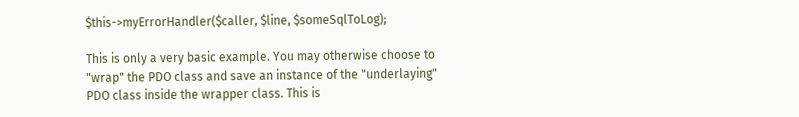$this->myErrorHandler($caller, $line, $someSqlToLog);

This is only a very basic example. You may otherwise choose to "wrap" the PDO class and save an instance of the "underlaying" PDO class inside the wrapper class. This is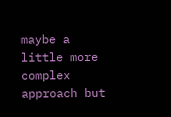maybe a little more complex approach but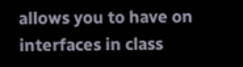allows you to have on interfaces in class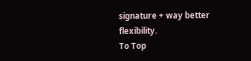signature + way better flexibility.
To Top